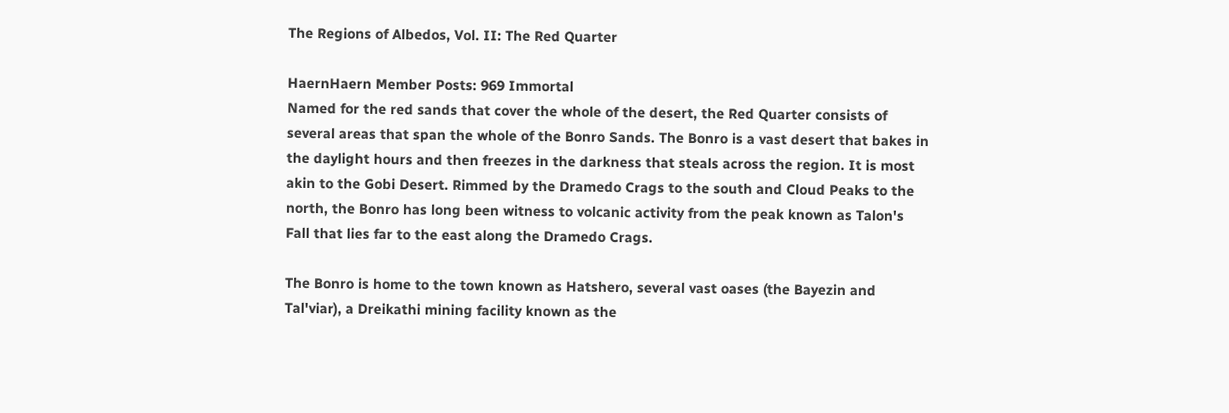The Regions of Albedos, Vol. II: The Red Quarter

HaernHaern Member Posts: 969 Immortal
Named for the red sands that cover the whole of the desert, the Red Quarter consists of several areas that span the whole of the Bonro Sands. The Bonro is a vast desert that bakes in the daylight hours and then freezes in the darkness that steals across the region. It is most akin to the Gobi Desert. Rimmed by the Dramedo Crags to the south and Cloud Peaks to the north, the Bonro has long been witness to volcanic activity from the peak known as Talon's Fall that lies far to the east along the Dramedo Crags.

The Bonro is home to the town known as Hatshero, several vast oases (the Bayezin and Tal'viar), a Dreikathi mining facility known as the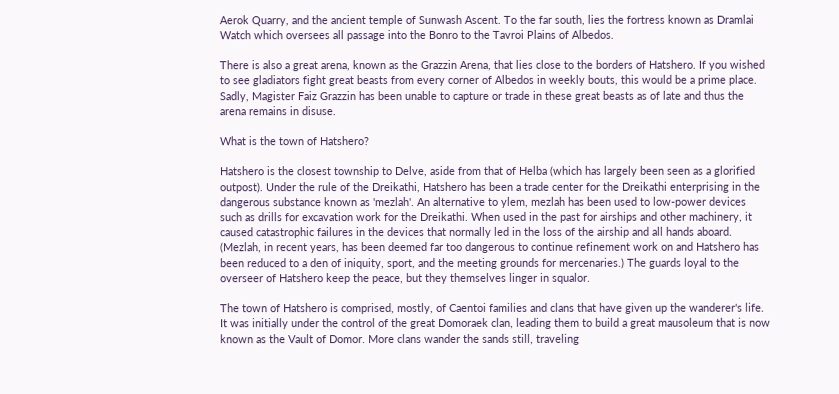Aerok Quarry, and the ancient temple of Sunwash Ascent. To the far south, lies the fortress known as Dramlai Watch which oversees all passage into the Bonro to the Tavroi Plains of Albedos.

There is also a great arena, known as the Grazzin Arena, that lies close to the borders of Hatshero. If you wished to see gladiators fight great beasts from every corner of Albedos in weekly bouts, this would be a prime place. Sadly, Magister Faiz Grazzin has been unable to capture or trade in these great beasts as of late and thus the arena remains in disuse.

What is the town of Hatshero?

Hatshero is the closest township to Delve, aside from that of Helba (which has largely been seen as a glorified outpost). Under the rule of the Dreikathi, Hatshero has been a trade center for the Dreikathi enterprising in the dangerous substance known as 'mezlah'. An alternative to ylem, mezlah has been used to low-power devices such as drills for excavation work for the Dreikathi. When used in the past for airships and other machinery, it caused catastrophic failures in the devices that normally led in the loss of the airship and all hands aboard.  (Mezlah, in recent years, has been deemed far too dangerous to continue refinement work on and Hatshero has been reduced to a den of iniquity, sport, and the meeting grounds for mercenaries.) The guards loyal to the overseer of Hatshero keep the peace, but they themselves linger in squalor.

The town of Hatshero is comprised, mostly, of Caentoi families and clans that have given up the wanderer's life. It was initially under the control of the great Domoraek clan, leading them to build a great mausoleum that is now known as the Vault of Domor. More clans wander the sands still, traveling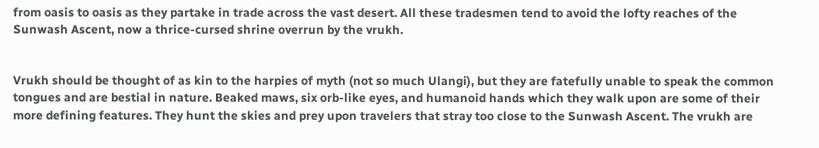from oasis to oasis as they partake in trade across the vast desert. All these tradesmen tend to avoid the lofty reaches of the Sunwash Ascent, now a thrice-cursed shrine overrun by the vrukh.


Vrukh should be thought of as kin to the harpies of myth (not so much Ulangi), but they are fatefully unable to speak the common tongues and are bestial in nature. Beaked maws, six orb-like eyes, and humanoid hands which they walk upon are some of their more defining features. They hunt the skies and prey upon travelers that stray too close to the Sunwash Ascent. The vrukh are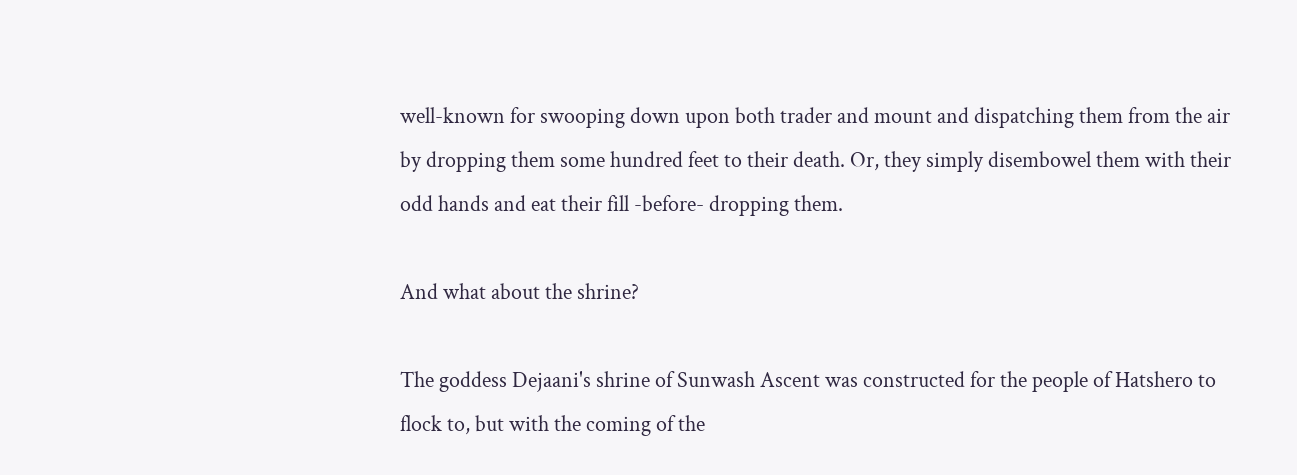well-known for swooping down upon both trader and mount and dispatching them from the air by dropping them some hundred feet to their death. Or, they simply disembowel them with their odd hands and eat their fill -before- dropping them.

And what about the shrine?

The goddess Dejaani's shrine of Sunwash Ascent was constructed for the people of Hatshero to flock to, but with the coming of the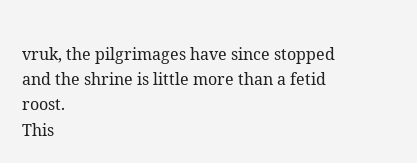vruk, the pilgrimages have since stopped and the shrine is little more than a fetid roost.
This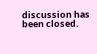discussion has been closed.